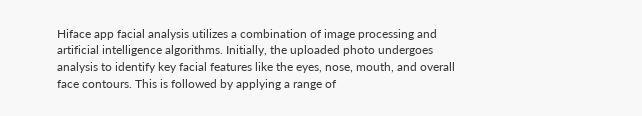Hiface app facial analysis utilizes a combination of image processing and artificial intelligence algorithms. Initially, the uploaded photo undergoes analysis to identify key facial features like the eyes, nose, mouth, and overall face contours. This is followed by applying a range of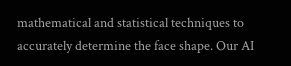mathematical and statistical techniques to accurately determine the face shape. Our AI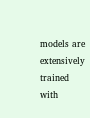models are extensively trained with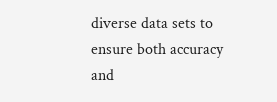diverse data sets to ensure both accuracy and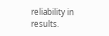reliability in results.